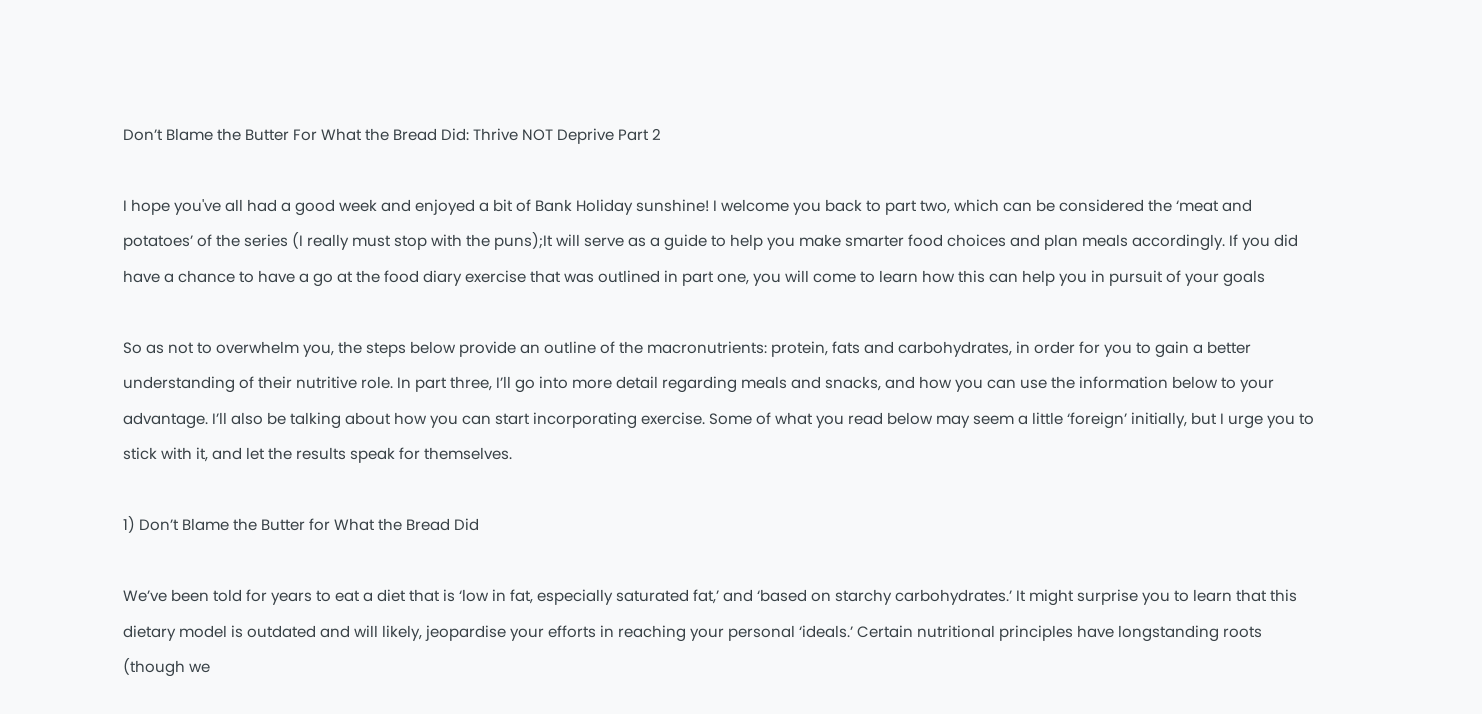Don’t Blame the Butter For What the Bread Did: Thrive NOT Deprive Part 2

I hope you've all had a good week and enjoyed a bit of Bank Holiday sunshine! I welcome you back to part two, which can be considered the ‘meat and potatoes’ of the series (I really must stop with the puns);It will serve as a guide to help you make smarter food choices and plan meals accordingly. If you did have a chance to have a go at the food diary exercise that was outlined in part one, you will come to learn how this can help you in pursuit of your goals

So as not to overwhelm you, the steps below provide an outline of the macronutrients: protein, fats and carbohydrates, in order for you to gain a better understanding of their nutritive role. In part three, I’ll go into more detail regarding meals and snacks, and how you can use the information below to your advantage. I’ll also be talking about how you can start incorporating exercise. Some of what you read below may seem a little ‘foreign’ initially, but I urge you to stick with it, and let the results speak for themselves.

1) Don’t Blame the Butter for What the Bread Did

We’ve been told for years to eat a diet that is ‘low in fat, especially saturated fat,’ and ‘based on starchy carbohydrates.’ It might surprise you to learn that this dietary model is outdated and will likely, jeopardise your efforts in reaching your personal ‘ideals.’ Certain nutritional principles have longstanding roots (though we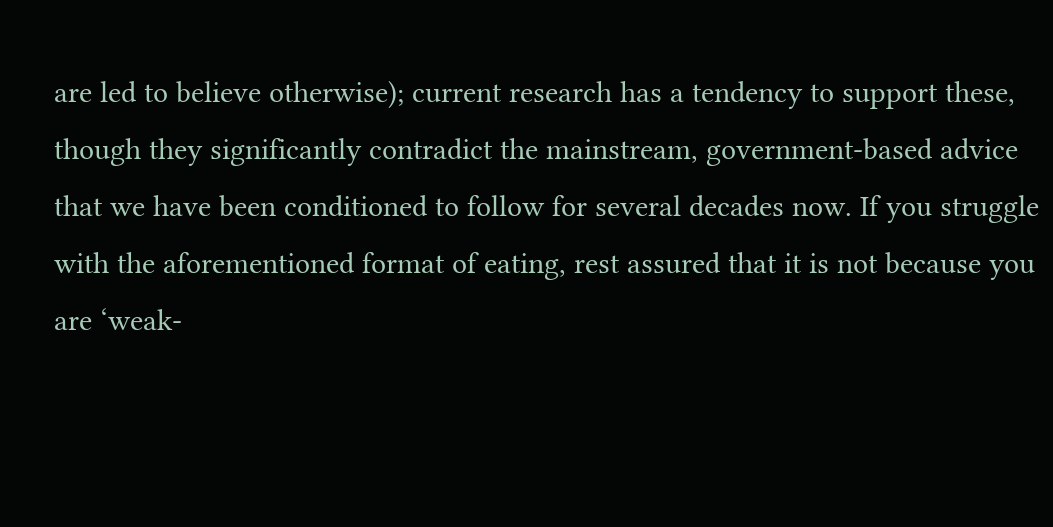are led to believe otherwise); current research has a tendency to support these, though they significantly contradict the mainstream, government-based advice that we have been conditioned to follow for several decades now. If you struggle with the aforementioned format of eating, rest assured that it is not because you are ‘weak-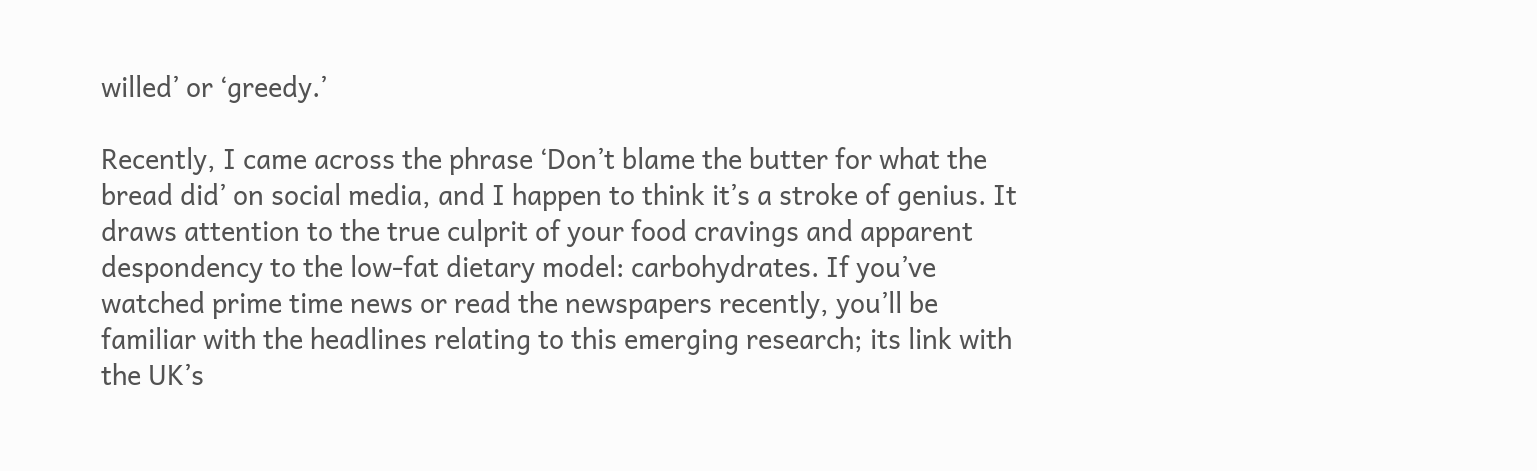willed’ or ‘greedy.’

Recently, I came across the phrase ‘Don’t blame the butter for what the bread did’ on social media, and I happen to think it’s a stroke of genius. It draws attention to the true culprit of your food cravings and apparent despondency to the low-fat dietary model: carbohydrates. If you’ve watched prime time news or read the newspapers recently, you’ll be familiar with the headlines relating to this emerging research; its link with the UK’s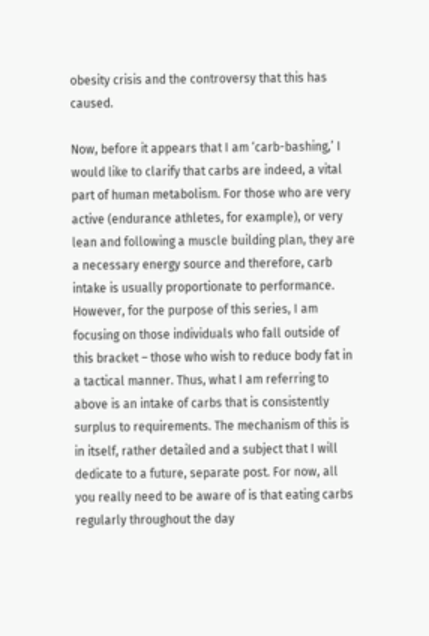obesity crisis and the controversy that this has caused.

Now, before it appears that I am ‘carb-bashing,’ I would like to clarify that carbs are indeed, a vital part of human metabolism. For those who are very active (endurance athletes, for example), or very lean and following a muscle building plan, they are a necessary energy source and therefore, carb intake is usually proportionate to performance. However, for the purpose of this series, I am focusing on those individuals who fall outside of this bracket – those who wish to reduce body fat in a tactical manner. Thus, what I am referring to above is an intake of carbs that is consistently surplus to requirements. The mechanism of this is in itself, rather detailed and a subject that I will dedicate to a future, separate post. For now, all you really need to be aware of is that eating carbs regularly throughout the day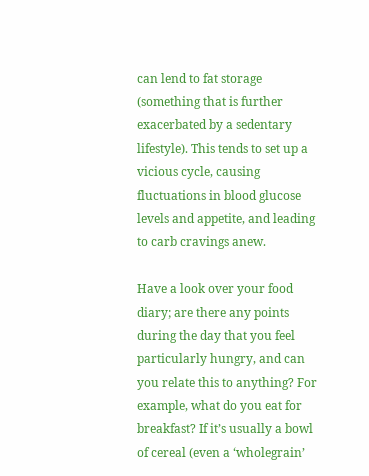can lend to fat storage (something that is further exacerbated by a sedentary lifestyle). This tends to set up a vicious cycle, causing fluctuations in blood glucose levels and appetite, and leading to carb cravings anew.

Have a look over your food diary; are there any points during the day that you feel particularly hungry, and can you relate this to anything? For example, what do you eat for breakfast? If it’s usually a bowl of cereal (even a ‘wholegrain’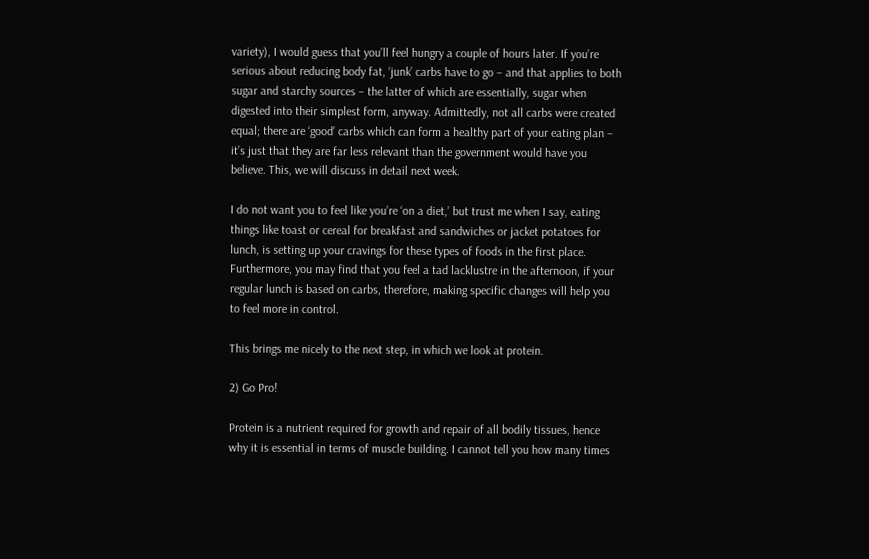variety), I would guess that you’ll feel hungry a couple of hours later. If you’re serious about reducing body fat, ‘junk’ carbs have to go – and that applies to both sugar and starchy sources – the latter of which are essentially, sugar when digested into their simplest form, anyway. Admittedly, not all carbs were created equal; there are ‘good’ carbs which can form a healthy part of your eating plan – it’s just that they are far less relevant than the government would have you believe. This, we will discuss in detail next week.

I do not want you to feel like you’re ‘on a diet,’ but trust me when I say, eating things like toast or cereal for breakfast and sandwiches or jacket potatoes for lunch, is setting up your cravings for these types of foods in the first place. Furthermore, you may find that you feel a tad lacklustre in the afternoon, if your regular lunch is based on carbs, therefore, making specific changes will help you to feel more in control.

This brings me nicely to the next step, in which we look at protein.

2) Go Pro!

Protein is a nutrient required for growth and repair of all bodily tissues, hence why it is essential in terms of muscle building. I cannot tell you how many times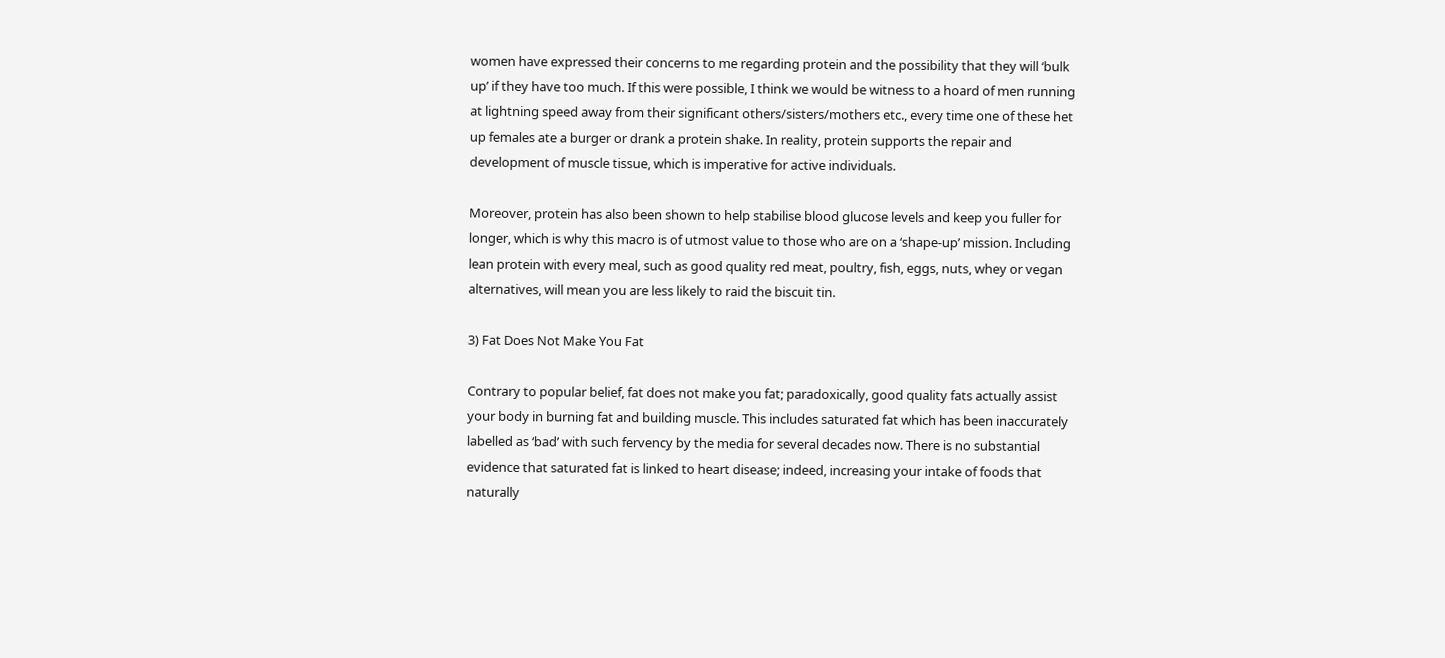women have expressed their concerns to me regarding protein and the possibility that they will ‘bulk up’ if they have too much. If this were possible, I think we would be witness to a hoard of men running at lightning speed away from their significant others/sisters/mothers etc., every time one of these het up females ate a burger or drank a protein shake. In reality, protein supports the repair and development of muscle tissue, which is imperative for active individuals.

Moreover, protein has also been shown to help stabilise blood glucose levels and keep you fuller for longer, which is why this macro is of utmost value to those who are on a ‘shape-up’ mission. Including lean protein with every meal, such as good quality red meat, poultry, fish, eggs, nuts, whey or vegan alternatives, will mean you are less likely to raid the biscuit tin.

3) Fat Does Not Make You Fat

Contrary to popular belief, fat does not make you fat; paradoxically, good quality fats actually assist your body in burning fat and building muscle. This includes saturated fat which has been inaccurately labelled as ‘bad’ with such fervency by the media for several decades now. There is no substantial evidence that saturated fat is linked to heart disease; indeed, increasing your intake of foods that naturally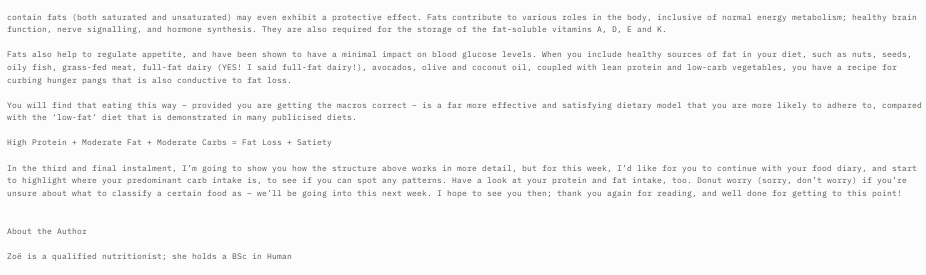contain fats (both saturated and unsaturated) may even exhibit a protective effect. Fats contribute to various roles in the body, inclusive of normal energy metabolism; healthy brain function, nerve signalling, and hormone synthesis. They are also required for the storage of the fat-soluble vitamins A, D, E and K.

Fats also help to regulate appetite, and have been shown to have a minimal impact on blood glucose levels. When you include healthy sources of fat in your diet, such as nuts, seeds, oily fish, grass-fed meat, full-fat dairy (YES! I said full-fat dairy!), avocados, olive and coconut oil, coupled with lean protein and low-carb vegetables, you have a recipe for curbing hunger pangs that is also conductive to fat loss.

You will find that eating this way – provided you are getting the macros correct – is a far more effective and satisfying dietary model that you are more likely to adhere to, compared with the ‘low-fat’ diet that is demonstrated in many publicised diets.

High Protein + Moderate Fat + Moderate Carbs = Fat Loss + Satiety

In the third and final instalment, I’m going to show you how the structure above works in more detail, but for this week, I’d like for you to continue with your food diary, and start to highlight where your predominant carb intake is, to see if you can spot any patterns. Have a look at your protein and fat intake, too. Donut worry (sorry, don’t worry) if you’re unsure about what to classify a certain food as – we’ll be going into this next week. I hope to see you then; thank you again for reading, and well done for getting to this point!


About the Author

Zoë is a qualified nutritionist; she holds a BSc in Human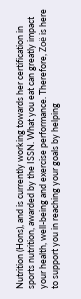Nutrition (Hons), and is currently working towards her certification in sports nutrition, awarded by the ISSN. What you eat can greatly impact your health, well-being and exercise performance. Therefore, Zoë is here to support you in reaching your goals by helping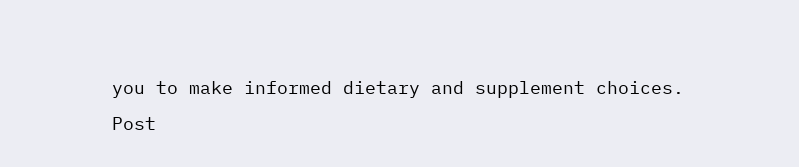you to make informed dietary and supplement choices.
Post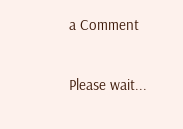a Comment

Please wait...